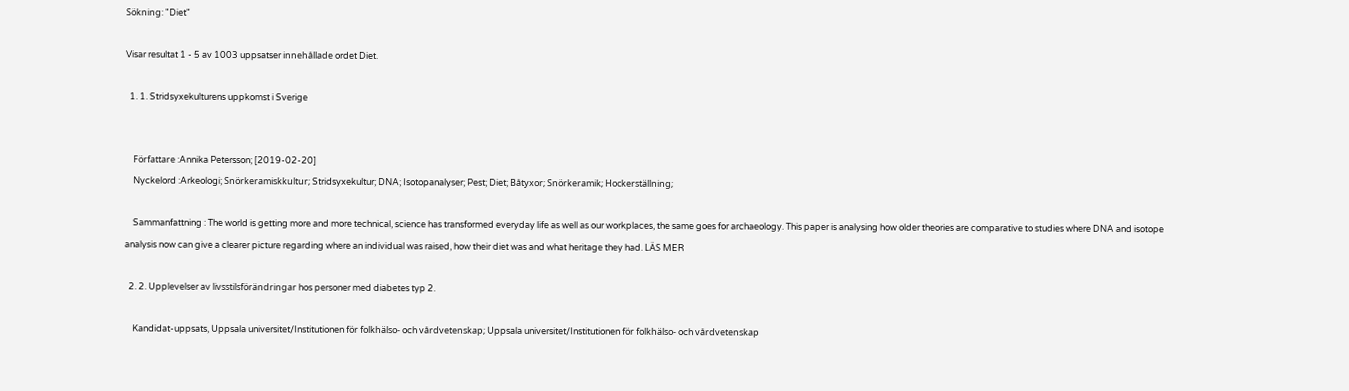Sökning: "Diet"

Visar resultat 1 - 5 av 1003 uppsatser innehållade ordet Diet.

  1. 1. Stridsyxekulturens uppkomst i Sverige


    Författare :Annika Petersson; [2019-02-20]
    Nyckelord :Arkeologi; Snörkeramiskkultur; Stridsyxekultur; DNA; Isotopanalyser; Pest; Diet; Båtyxor; Snörkeramik; Hockerställning;

    Sammanfattning : The world is getting more and more technical, science has transformed everyday life as well as our workplaces, the same goes for archaeology. This paper is analysing how older theories are comparative to studies where DNA and isotope analysis now can give a clearer picture regarding where an individual was raised, how their diet was and what heritage they had. LÄS MER

  2. 2. Upplevelser av livsstilsförändringar hos personer med diabetes typ 2.

    Kandidat-uppsats, Uppsala universitet/Institutionen för folkhälso- och vårdvetenskap; Uppsala universitet/Institutionen för folkhälso- och vårdvetenskap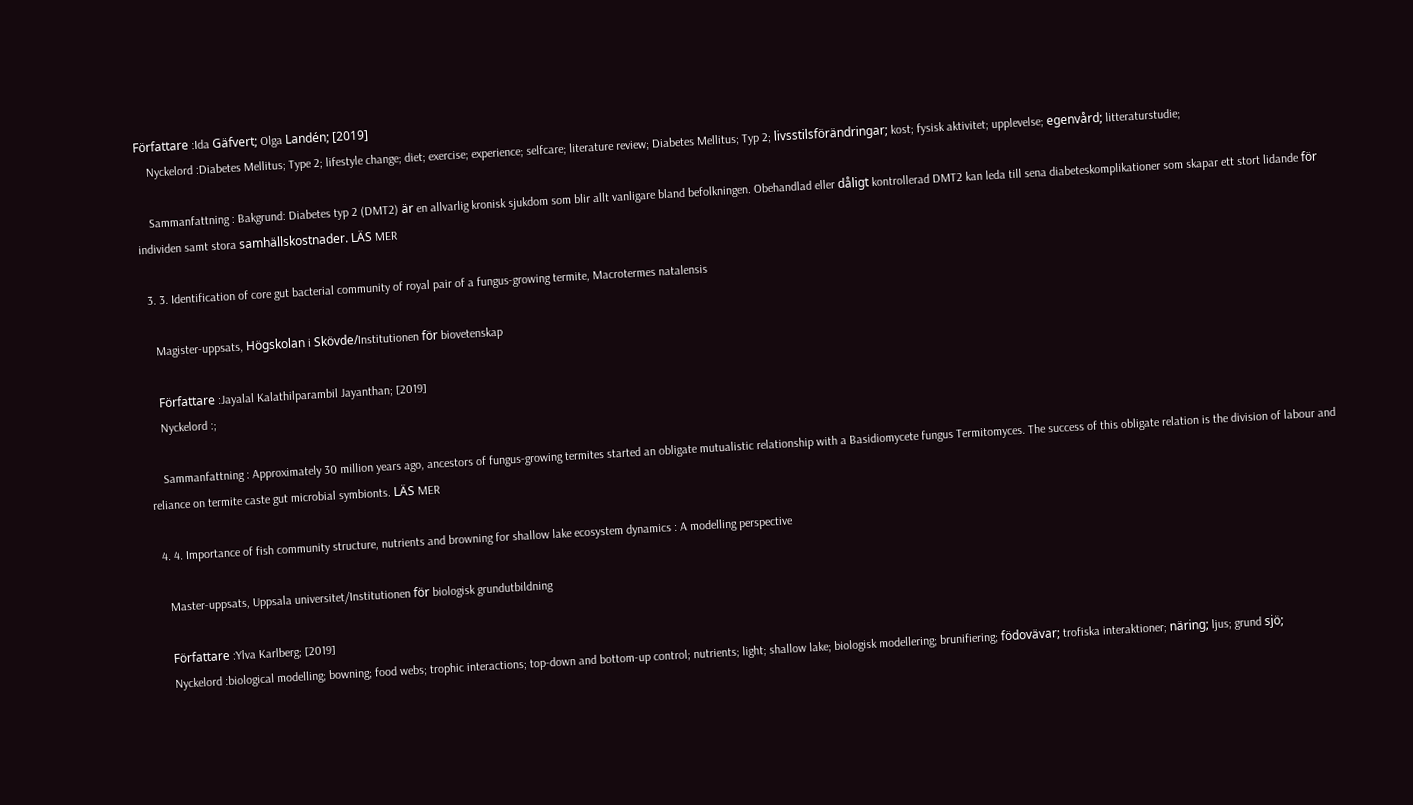Författare :Ida Gäfvert; Olga Landén; [2019]
    Nyckelord :Diabetes Mellitus; Type 2; lifestyle change; diet; exercise; experience; selfcare; literature review; Diabetes Mellitus; Typ 2; livsstilsförändringar; kost; fysisk aktivitet; upplevelse; egenvård; litteraturstudie;

    Sammanfattning : Bakgrund: Diabetes typ 2 (DMT2) är en allvarlig kronisk sjukdom som blir allt vanligare bland befolkningen. Obehandlad eller dåligt kontrollerad DMT2 kan leda till sena diabeteskomplikationer som skapar ett stort lidande för individen samt stora samhällskostnader. LÄS MER

  3. 3. Identification of core gut bacterial community of royal pair of a fungus-growing termite, Macrotermes natalensis

    Magister-uppsats, Högskolan i Skövde/Institutionen för biovetenskap

    Författare :Jayalal Kalathilparambil Jayanthan; [2019]
    Nyckelord :;

    Sammanfattning : Approximately 30 million years ago, ancestors of fungus-growing termites started an obligate mutualistic relationship with a Basidiomycete fungus Termitomyces. The success of this obligate relation is the division of labour and reliance on termite caste gut microbial symbionts. LÄS MER

  4. 4. Importance of fish community structure, nutrients and browning for shallow lake ecosystem dynamics : A modelling perspective

    Master-uppsats, Uppsala universitet/Institutionen för biologisk grundutbildning

    Författare :Ylva Karlberg; [2019]
    Nyckelord :biological modelling; bowning; food webs; trophic interactions; top-down and bottom-up control; nutrients; light; shallow lake; biologisk modellering; brunifiering; födovävar; trofiska interaktioner; näring; ljus; grund sjö;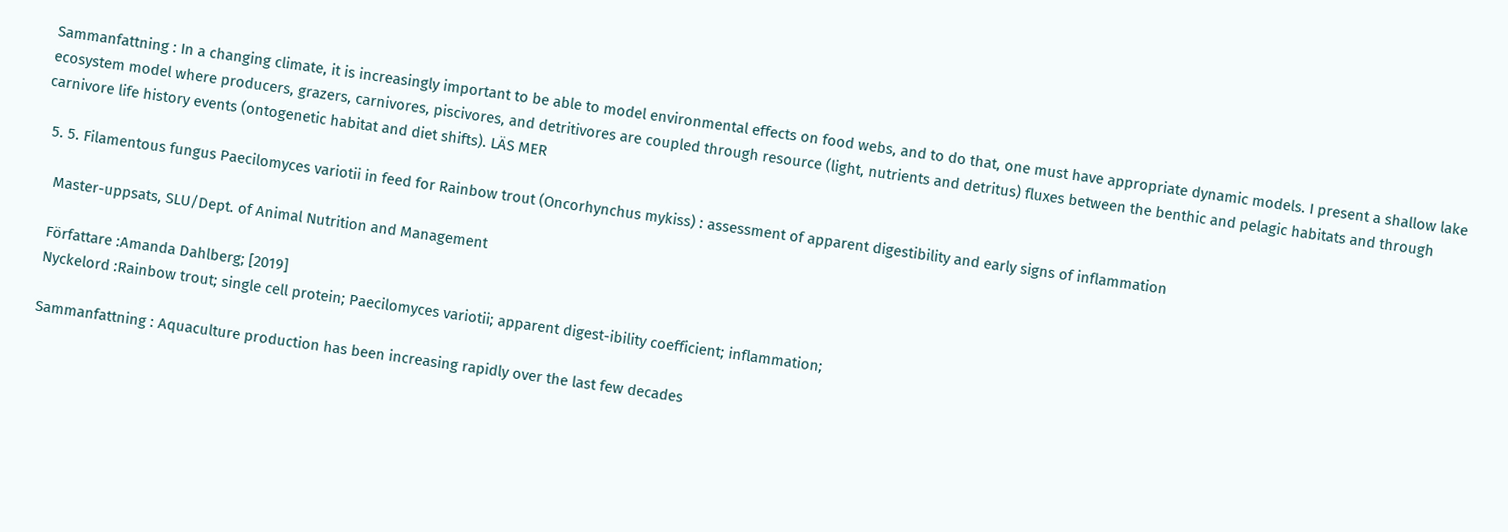Sammanfattning : In a changing climate, it is increasingly important to be able to model environmental effects on food webs, and to do that, one must have appropriate dynamic models. I present a shallow lake ecosystem model where producers, grazers, carnivores, piscivores, and detritivores are coupled through resource (light, nutrients and detritus) fluxes between the benthic and pelagic habitats and through carnivore life history events (ontogenetic habitat and diet shifts). LÄS MER

  5. 5. Filamentous fungus Paecilomyces variotii in feed for Rainbow trout (Oncorhynchus mykiss) : assessment of apparent digestibility and early signs of inflammation

    Master-uppsats, SLU/Dept. of Animal Nutrition and Management

    Författare :Amanda Dahlberg; [2019]
    Nyckelord :Rainbow trout; single cell protein; Paecilomyces variotii; apparent digest-ibility coefficient; inflammation;

    Sammanfattning : Aquaculture production has been increasing rapidly over the last few decades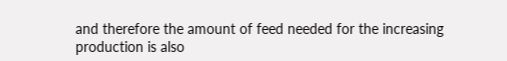and therefore the amount of feed needed for the increasing production is also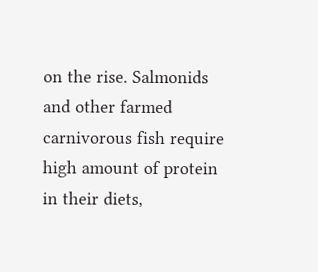on the rise. Salmonids and other farmed carnivorous fish require high amount of protein in their diets,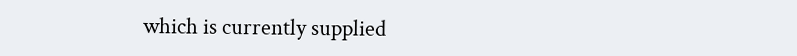which is currently supplied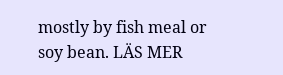mostly by fish meal or soy bean. LÄS MER